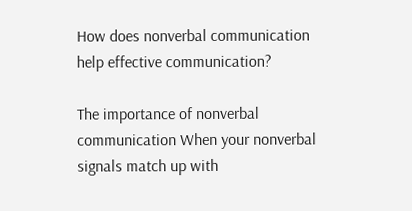How does nonverbal communication help effective communication?

The importance of nonverbal communication When your nonverbal signals match up with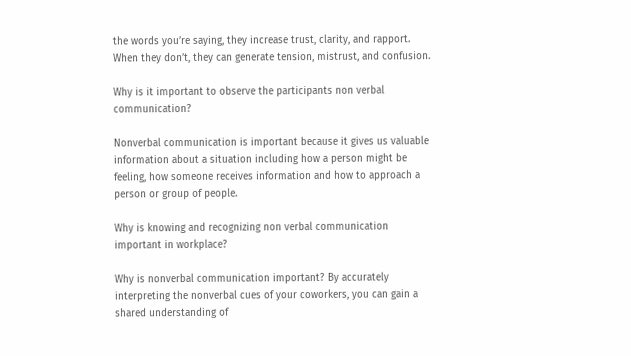the words you’re saying, they increase trust, clarity, and rapport. When they don’t, they can generate tension, mistrust, and confusion.

Why is it important to observe the participants non verbal communication?

Nonverbal communication is important because it gives us valuable information about a situation including how a person might be feeling, how someone receives information and how to approach a person or group of people.

Why is knowing and recognizing non verbal communication important in workplace?

Why is nonverbal communication important? By accurately interpreting the nonverbal cues of your coworkers, you can gain a shared understanding of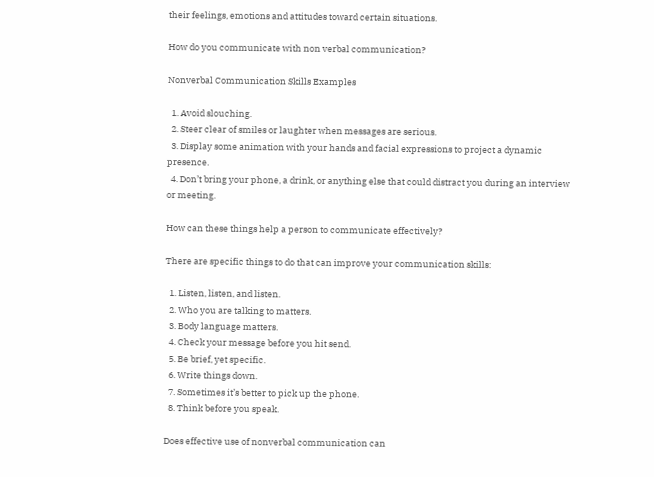their feelings, emotions and attitudes toward certain situations.

How do you communicate with non verbal communication?

Nonverbal Communication Skills Examples

  1. Avoid slouching.
  2. Steer clear of smiles or laughter when messages are serious.
  3. Display some animation with your hands and facial expressions to project a dynamic presence.
  4. Don’t bring your phone, a drink, or anything else that could distract you during an interview or meeting.

How can these things help a person to communicate effectively?

There are specific things to do that can improve your communication skills:

  1. Listen, listen, and listen.
  2. Who you are talking to matters.
  3. Body language matters.
  4. Check your message before you hit send.
  5. Be brief, yet specific.
  6. Write things down.
  7. Sometimes it’s better to pick up the phone.
  8. Think before you speak.

Does effective use of nonverbal communication can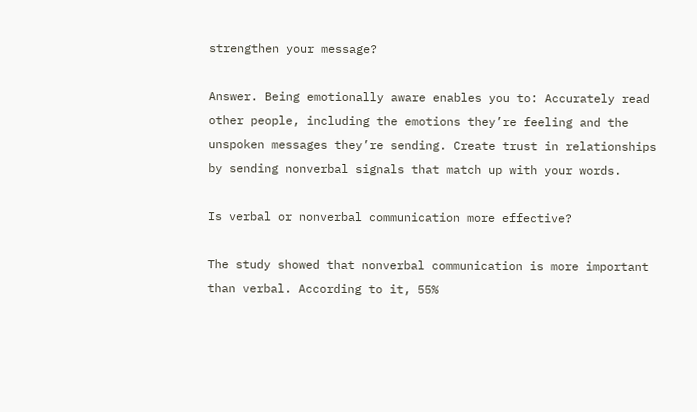strengthen your message?

Answer. Being emotionally aware enables you to: Accurately read other people, including the emotions they’re feeling and the unspoken messages they’re sending. Create trust in relationships by sending nonverbal signals that match up with your words.

Is verbal or nonverbal communication more effective?

The study showed that nonverbal communication is more important than verbal. According to it, 55%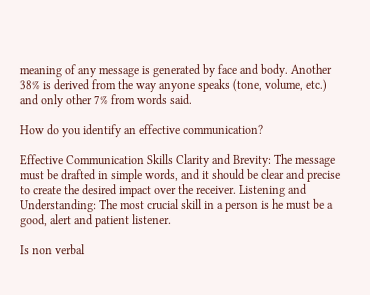meaning of any message is generated by face and body. Another 38% is derived from the way anyone speaks (tone, volume, etc.) and only other 7% from words said.

How do you identify an effective communication?

Effective Communication Skills Clarity and Brevity: The message must be drafted in simple words, and it should be clear and precise to create the desired impact over the receiver. Listening and Understanding: The most crucial skill in a person is he must be a good, alert and patient listener.

Is non verbal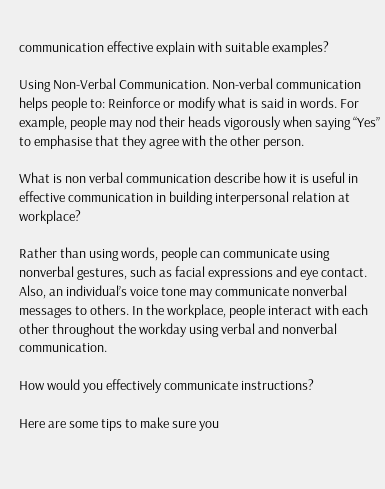communication effective explain with suitable examples?

Using Non-Verbal Communication. Non-verbal communication helps people to: Reinforce or modify what is said in words. For example, people may nod their heads vigorously when saying “Yes” to emphasise that they agree with the other person.

What is non verbal communication describe how it is useful in effective communication in building interpersonal relation at workplace?

Rather than using words, people can communicate using nonverbal gestures, such as facial expressions and eye contact. Also, an individual’s voice tone may communicate nonverbal messages to others. In the workplace, people interact with each other throughout the workday using verbal and nonverbal communication.

How would you effectively communicate instructions?

Here are some tips to make sure you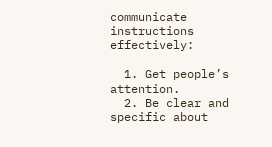communicate instructions effectively:

  1. Get people’s attention.
  2. Be clear and specific about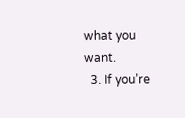what you want.
  3. If you’re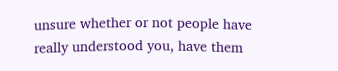unsure whether or not people have really understood you, have them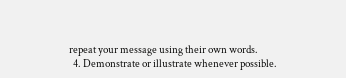repeat your message using their own words.
  4. Demonstrate or illustrate whenever possible.